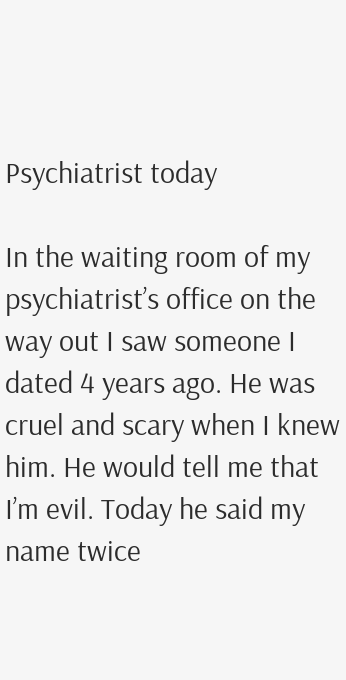Psychiatrist today

In the waiting room of my psychiatrist’s office on the way out I saw someone I dated 4 years ago. He was cruel and scary when I knew him. He would tell me that I’m evil. Today he said my name twice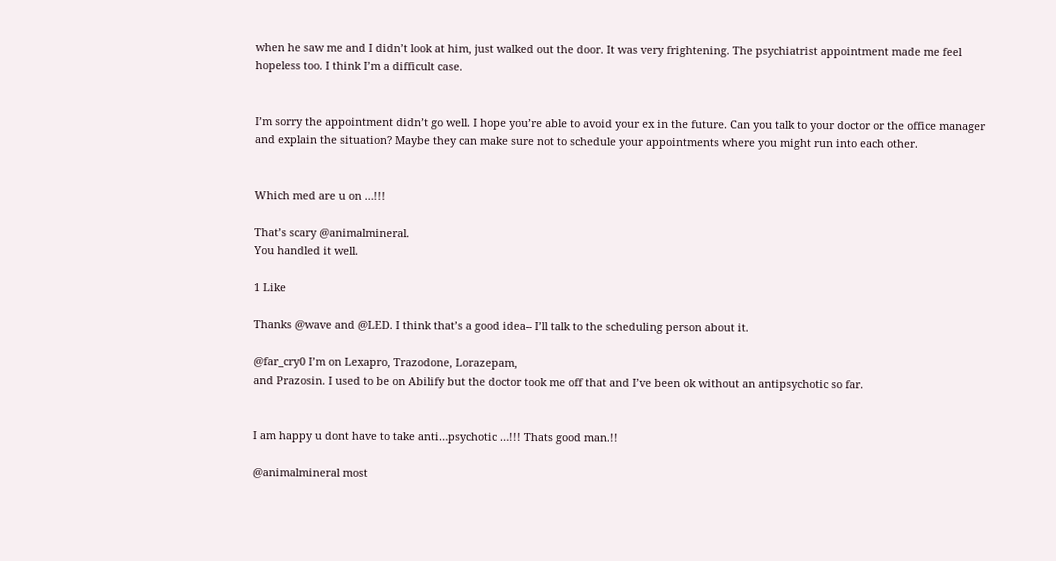when he saw me and I didn’t look at him, just walked out the door. It was very frightening. The psychiatrist appointment made me feel hopeless too. I think I’m a difficult case.


I’m sorry the appointment didn’t go well. I hope you’re able to avoid your ex in the future. Can you talk to your doctor or the office manager and explain the situation? Maybe they can make sure not to schedule your appointments where you might run into each other.


Which med are u on …!!!

That’s scary @animalmineral.
You handled it well.

1 Like

Thanks @wave and @LED. I think that’s a good idea-- I’ll talk to the scheduling person about it.

@far_cry0 I’m on Lexapro, Trazodone, Lorazepam,
and Prazosin. I used to be on Abilify but the doctor took me off that and I’ve been ok without an antipsychotic so far.


I am happy u dont have to take anti…psychotic …!!! Thats good man.!!

@animalmineral most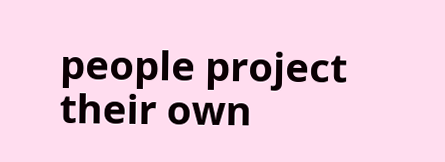people project their own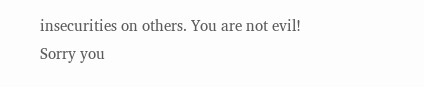insecurities on others. You are not evil!
Sorry you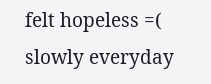felt hopeless =( slowly everyday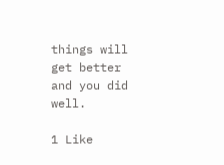things will get better and you did well.

1 Like